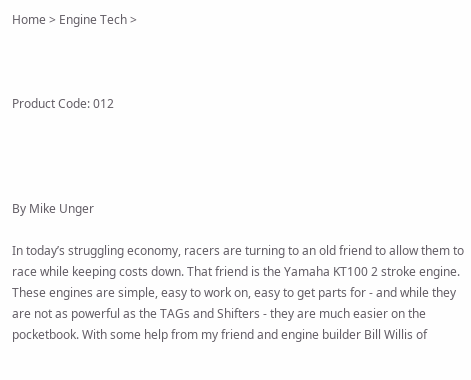Home > Engine Tech >



Product Code: 012




By Mike Unger

In today’s struggling economy, racers are turning to an old friend to allow them to race while keeping costs down. That friend is the Yamaha KT100 2 stroke engine. These engines are simple, easy to work on, easy to get parts for - and while they are not as powerful as the TAGs and Shifters - they are much easier on the pocketbook. With some help from my friend and engine builder Bill Willis of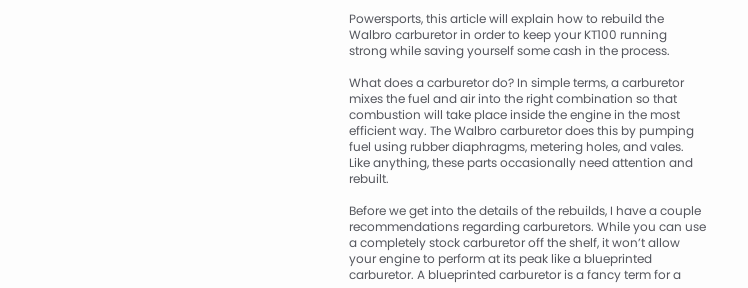Powersports, this article will explain how to rebuild the Walbro carburetor in order to keep your KT100 running strong while saving yourself some cash in the process.

What does a carburetor do? In simple terms, a carburetor mixes the fuel and air into the right combination so that combustion will take place inside the engine in the most efficient way. The Walbro carburetor does this by pumping fuel using rubber diaphragms, metering holes, and vales. Like anything, these parts occasionally need attention and rebuilt.

Before we get into the details of the rebuilds, I have a couple recommendations regarding carburetors. While you can use a completely stock carburetor off the shelf, it won’t allow your engine to perform at its peak like a blueprinted carburetor. A blueprinted carburetor is a fancy term for a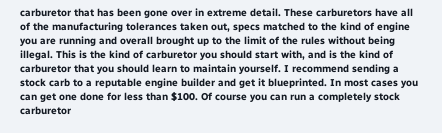carburetor that has been gone over in extreme detail. These carburetors have all of the manufacturing tolerances taken out, specs matched to the kind of engine you are running and overall brought up to the limit of the rules without being illegal. This is the kind of carburetor you should start with, and is the kind of carburetor that you should learn to maintain yourself. I recommend sending a stock carb to a reputable engine builder and get it blueprinted. In most cases you can get one done for less than $100. Of course you can run a completely stock carburetor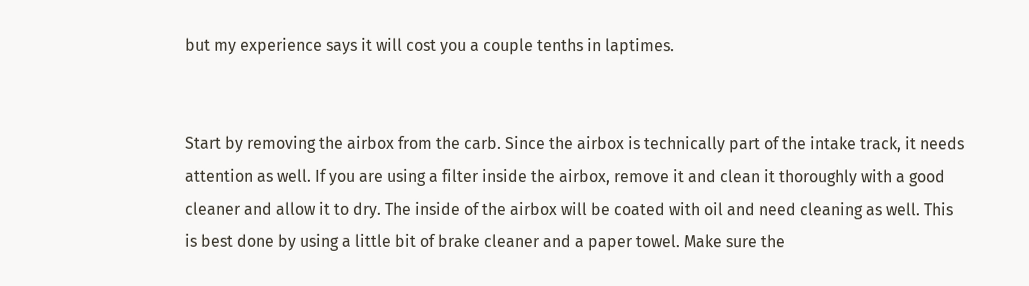but my experience says it will cost you a couple tenths in laptimes.


Start by removing the airbox from the carb. Since the airbox is technically part of the intake track, it needs attention as well. If you are using a filter inside the airbox, remove it and clean it thoroughly with a good cleaner and allow it to dry. The inside of the airbox will be coated with oil and need cleaning as well. This is best done by using a little bit of brake cleaner and a paper towel. Make sure the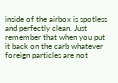inside of the airbox is spotless and perfectly clean. Just remember that when you put it back on the carb whatever foreign particles are not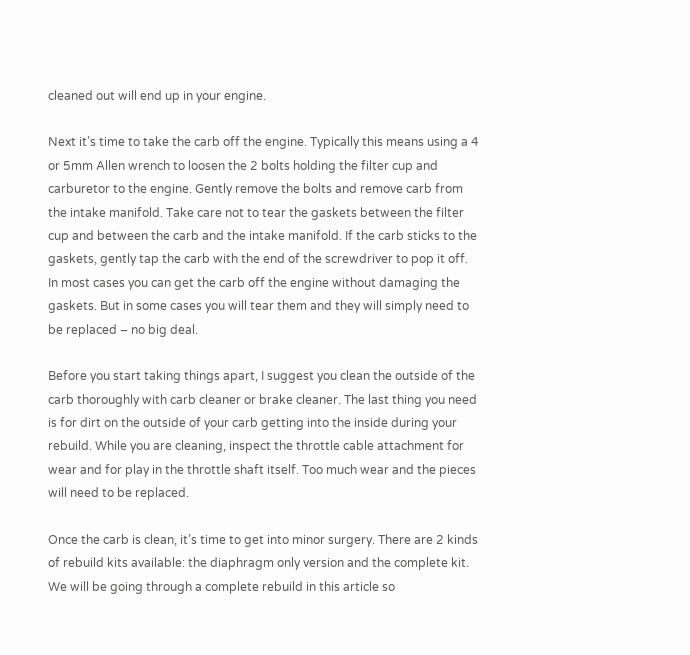cleaned out will end up in your engine.

Next it’s time to take the carb off the engine. Typically this means using a 4 or 5mm Allen wrench to loosen the 2 bolts holding the filter cup and carburetor to the engine. Gently remove the bolts and remove carb from the intake manifold. Take care not to tear the gaskets between the filter cup and between the carb and the intake manifold. If the carb sticks to the gaskets, gently tap the carb with the end of the screwdriver to pop it off. In most cases you can get the carb off the engine without damaging the gaskets. But in some cases you will tear them and they will simply need to be replaced – no big deal.

Before you start taking things apart, I suggest you clean the outside of the carb thoroughly with carb cleaner or brake cleaner. The last thing you need is for dirt on the outside of your carb getting into the inside during your rebuild. While you are cleaning, inspect the throttle cable attachment for wear and for play in the throttle shaft itself. Too much wear and the pieces will need to be replaced.

Once the carb is clean, it’s time to get into minor surgery. There are 2 kinds of rebuild kits available: the diaphragm only version and the complete kit. We will be going through a complete rebuild in this article so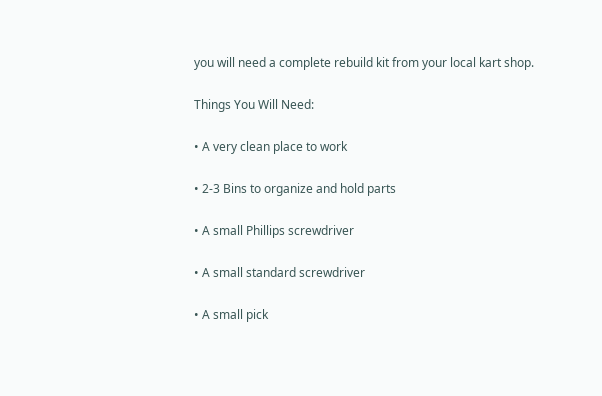you will need a complete rebuild kit from your local kart shop.

Things You Will Need:

• A very clean place to work

• 2-3 Bins to organize and hold parts

• A small Phillips screwdriver

• A small standard screwdriver

• A small pick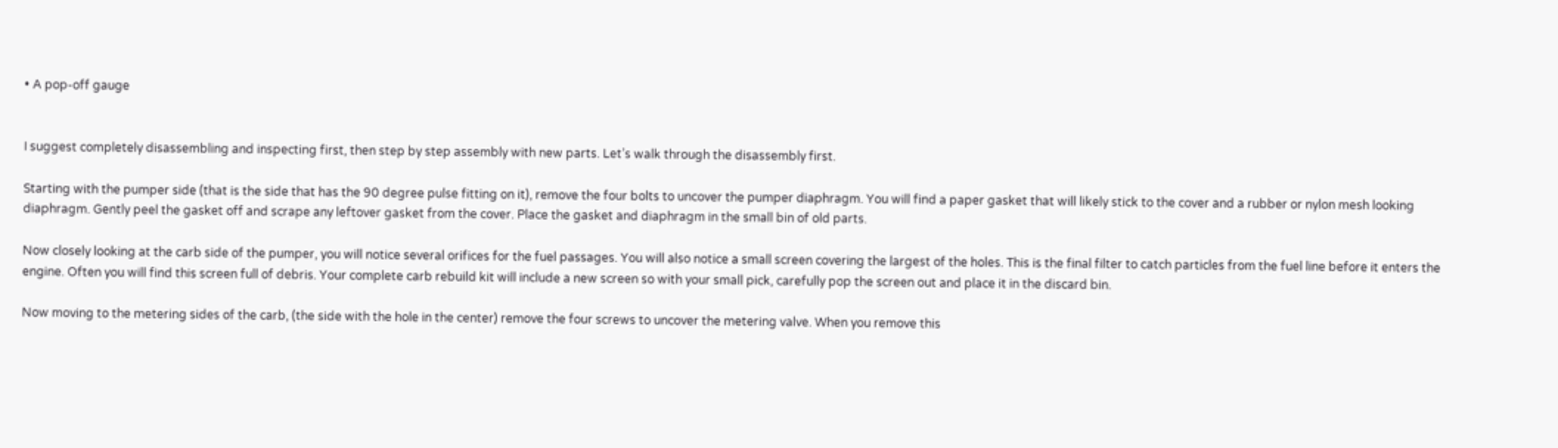• A pop-off gauge


I suggest completely disassembling and inspecting first, then step by step assembly with new parts. Let’s walk through the disassembly first.

Starting with the pumper side (that is the side that has the 90 degree pulse fitting on it), remove the four bolts to uncover the pumper diaphragm. You will find a paper gasket that will likely stick to the cover and a rubber or nylon mesh looking diaphragm. Gently peel the gasket off and scrape any leftover gasket from the cover. Place the gasket and diaphragm in the small bin of old parts.

Now closely looking at the carb side of the pumper, you will notice several orifices for the fuel passages. You will also notice a small screen covering the largest of the holes. This is the final filter to catch particles from the fuel line before it enters the engine. Often you will find this screen full of debris. Your complete carb rebuild kit will include a new screen so with your small pick, carefully pop the screen out and place it in the discard bin.

Now moving to the metering sides of the carb, (the side with the hole in the center) remove the four screws to uncover the metering valve. When you remove this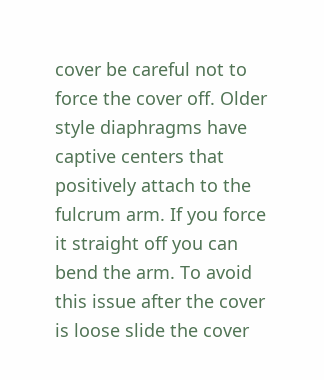cover be careful not to force the cover off. Older style diaphragms have captive centers that positively attach to the fulcrum arm. If you force it straight off you can bend the arm. To avoid this issue after the cover is loose slide the cover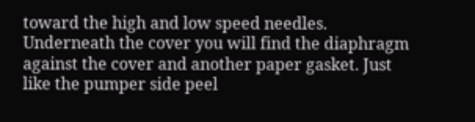toward the high and low speed needles. Underneath the cover you will find the diaphragm against the cover and another paper gasket. Just like the pumper side peel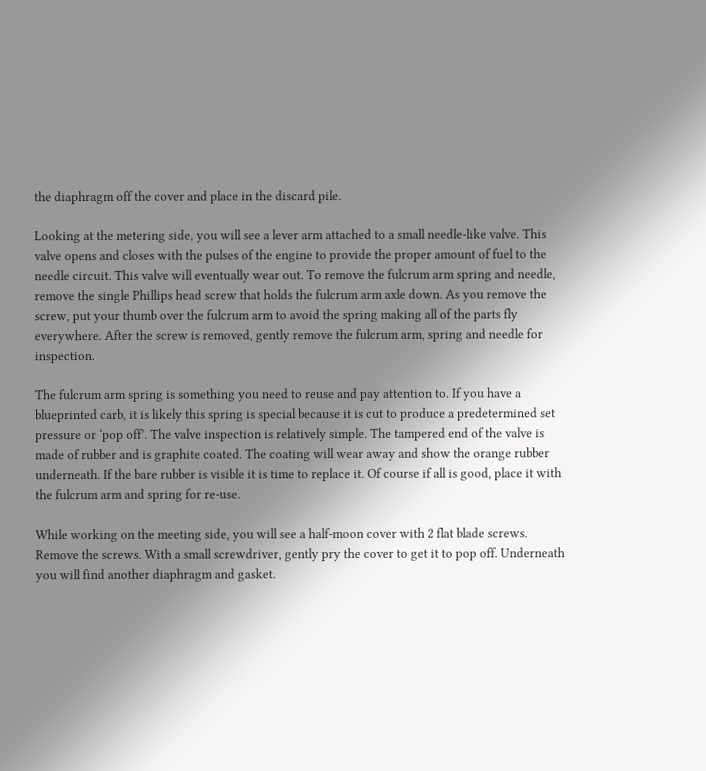the diaphragm off the cover and place in the discard pile.

Looking at the metering side, you will see a lever arm attached to a small needle-like valve. This valve opens and closes with the pulses of the engine to provide the proper amount of fuel to the needle circuit. This valve will eventually wear out. To remove the fulcrum arm spring and needle, remove the single Phillips head screw that holds the fulcrum arm axle down. As you remove the screw, put your thumb over the fulcrum arm to avoid the spring making all of the parts fly everywhere. After the screw is removed, gently remove the fulcrum arm, spring and needle for inspection.

The fulcrum arm spring is something you need to reuse and pay attention to. If you have a blueprinted carb, it is likely this spring is special because it is cut to produce a predetermined set pressure or ‘pop off’. The valve inspection is relatively simple. The tampered end of the valve is made of rubber and is graphite coated. The coating will wear away and show the orange rubber underneath. If the bare rubber is visible it is time to replace it. Of course if all is good, place it with the fulcrum arm and spring for re-use.

While working on the meeting side, you will see a half-moon cover with 2 flat blade screws. Remove the screws. With a small screwdriver, gently pry the cover to get it to pop off. Underneath you will find another diaphragm and gasket.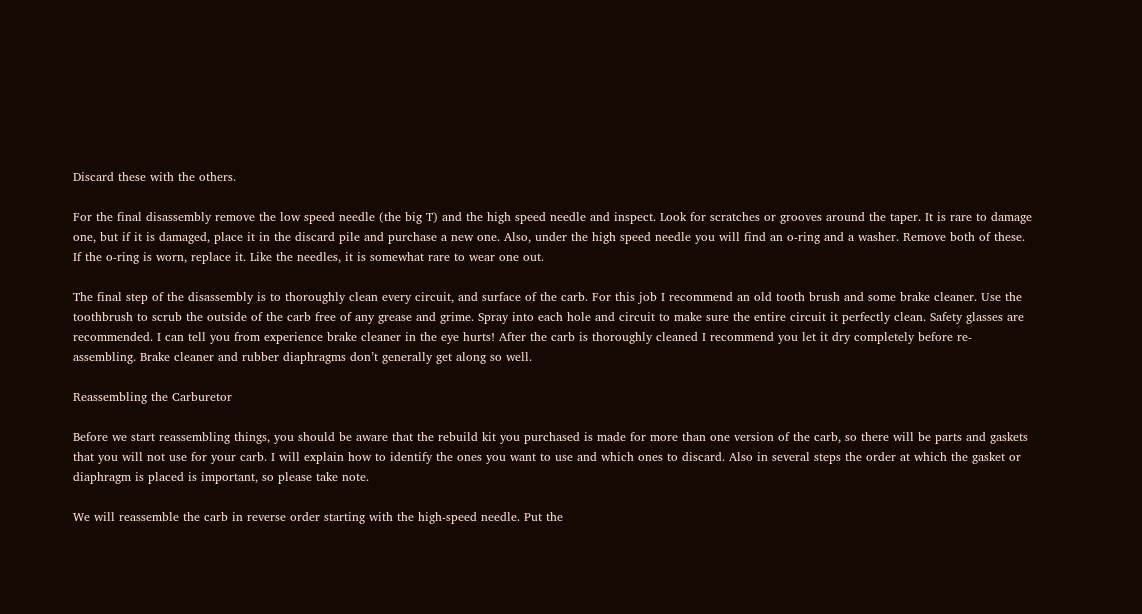Discard these with the others.

For the final disassembly remove the low speed needle (the big T) and the high speed needle and inspect. Look for scratches or grooves around the taper. It is rare to damage one, but if it is damaged, place it in the discard pile and purchase a new one. Also, under the high speed needle you will find an o-ring and a washer. Remove both of these. If the o-ring is worn, replace it. Like the needles, it is somewhat rare to wear one out.

The final step of the disassembly is to thoroughly clean every circuit, and surface of the carb. For this job I recommend an old tooth brush and some brake cleaner. Use the toothbrush to scrub the outside of the carb free of any grease and grime. Spray into each hole and circuit to make sure the entire circuit it perfectly clean. Safety glasses are recommended. I can tell you from experience brake cleaner in the eye hurts! After the carb is thoroughly cleaned I recommend you let it dry completely before re-assembling. Brake cleaner and rubber diaphragms don’t generally get along so well.

Reassembling the Carburetor

Before we start reassembling things, you should be aware that the rebuild kit you purchased is made for more than one version of the carb, so there will be parts and gaskets that you will not use for your carb. I will explain how to identify the ones you want to use and which ones to discard. Also in several steps the order at which the gasket or diaphragm is placed is important, so please take note.

We will reassemble the carb in reverse order starting with the high-speed needle. Put the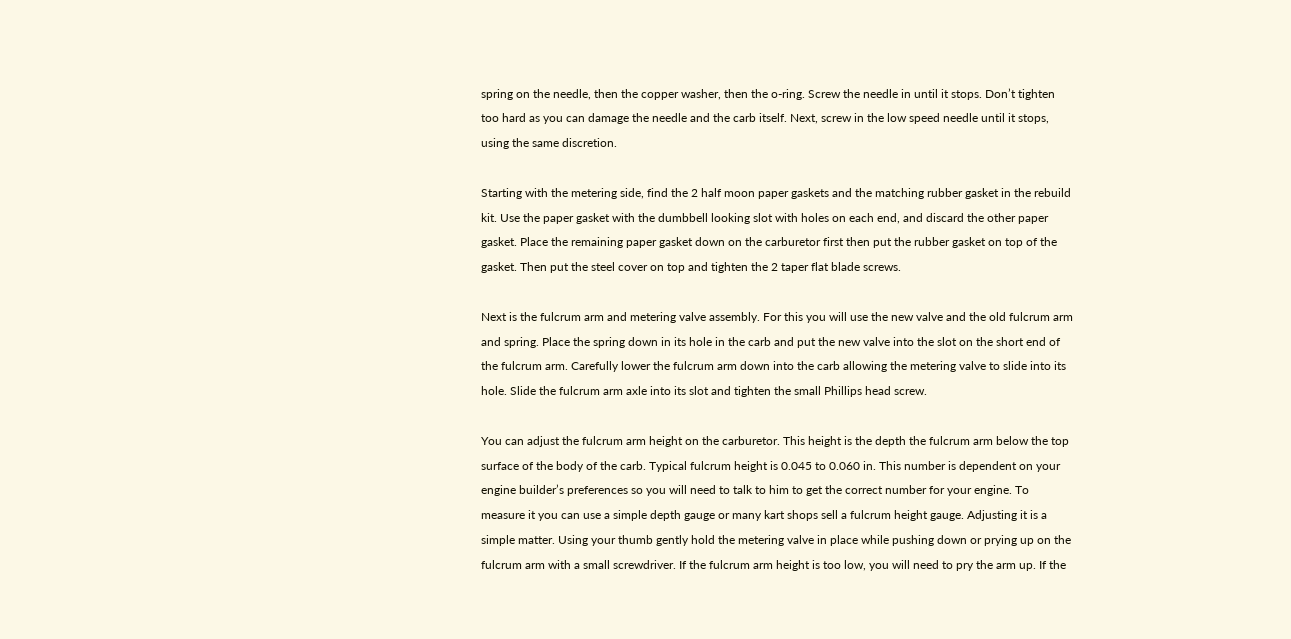spring on the needle, then the copper washer, then the o-ring. Screw the needle in until it stops. Don’t tighten too hard as you can damage the needle and the carb itself. Next, screw in the low speed needle until it stops, using the same discretion.

Starting with the metering side, find the 2 half moon paper gaskets and the matching rubber gasket in the rebuild kit. Use the paper gasket with the dumbbell looking slot with holes on each end, and discard the other paper gasket. Place the remaining paper gasket down on the carburetor first then put the rubber gasket on top of the gasket. Then put the steel cover on top and tighten the 2 taper flat blade screws.

Next is the fulcrum arm and metering valve assembly. For this you will use the new valve and the old fulcrum arm and spring. Place the spring down in its hole in the carb and put the new valve into the slot on the short end of the fulcrum arm. Carefully lower the fulcrum arm down into the carb allowing the metering valve to slide into its hole. Slide the fulcrum arm axle into its slot and tighten the small Phillips head screw.

You can adjust the fulcrum arm height on the carburetor. This height is the depth the fulcrum arm below the top
surface of the body of the carb. Typical fulcrum height is 0.045 to 0.060 in. This number is dependent on your engine builder’s preferences so you will need to talk to him to get the correct number for your engine. To measure it you can use a simple depth gauge or many kart shops sell a fulcrum height gauge. Adjusting it is a simple matter. Using your thumb gently hold the metering valve in place while pushing down or prying up on the fulcrum arm with a small screwdriver. If the fulcrum arm height is too low, you will need to pry the arm up. If the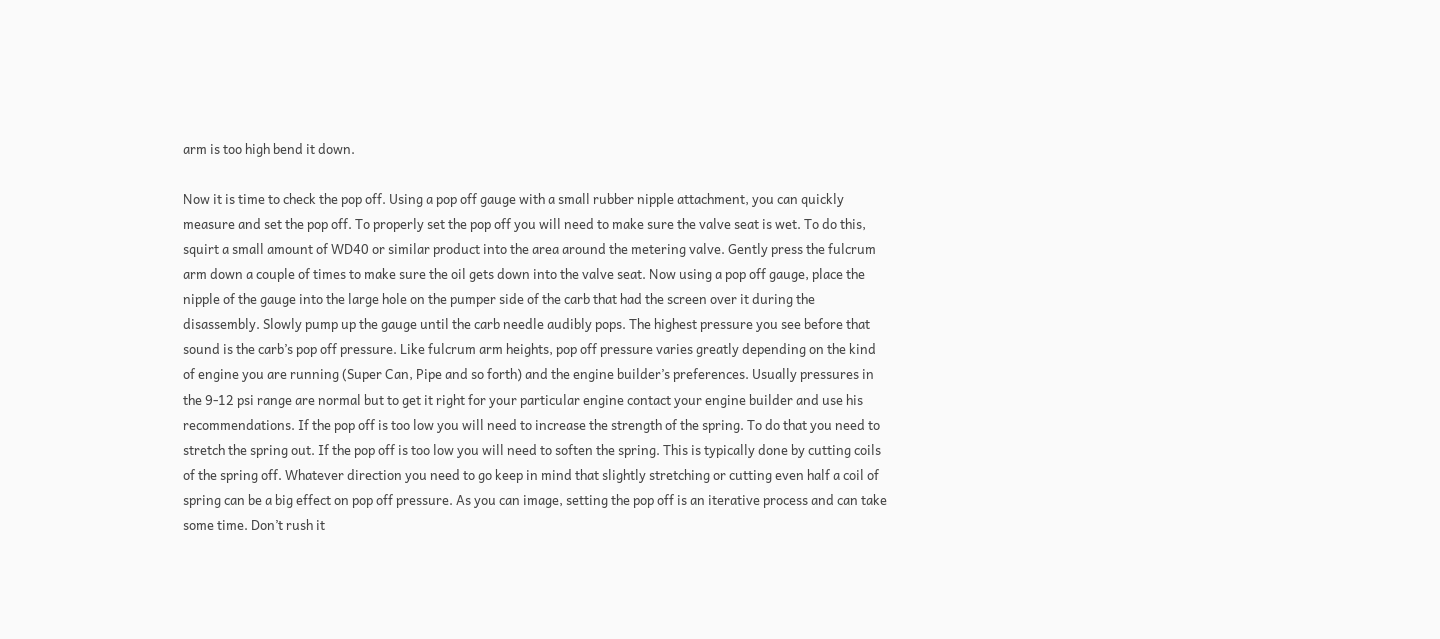arm is too high bend it down.

Now it is time to check the pop off. Using a pop off gauge with a small rubber nipple attachment, you can quickly measure and set the pop off. To properly set the pop off you will need to make sure the valve seat is wet. To do this, squirt a small amount of WD40 or similar product into the area around the metering valve. Gently press the fulcrum arm down a couple of times to make sure the oil gets down into the valve seat. Now using a pop off gauge, place the nipple of the gauge into the large hole on the pumper side of the carb that had the screen over it during the disassembly. Slowly pump up the gauge until the carb needle audibly pops. The highest pressure you see before that sound is the carb’s pop off pressure. Like fulcrum arm heights, pop off pressure varies greatly depending on the kind of engine you are running (Super Can, Pipe and so forth) and the engine builder’s preferences. Usually pressures in the 9-12 psi range are normal but to get it right for your particular engine contact your engine builder and use his recommendations. If the pop off is too low you will need to increase the strength of the spring. To do that you need to stretch the spring out. If the pop off is too low you will need to soften the spring. This is typically done by cutting coils of the spring off. Whatever direction you need to go keep in mind that slightly stretching or cutting even half a coil of spring can be a big effect on pop off pressure. As you can image, setting the pop off is an iterative process and can take some time. Don’t rush it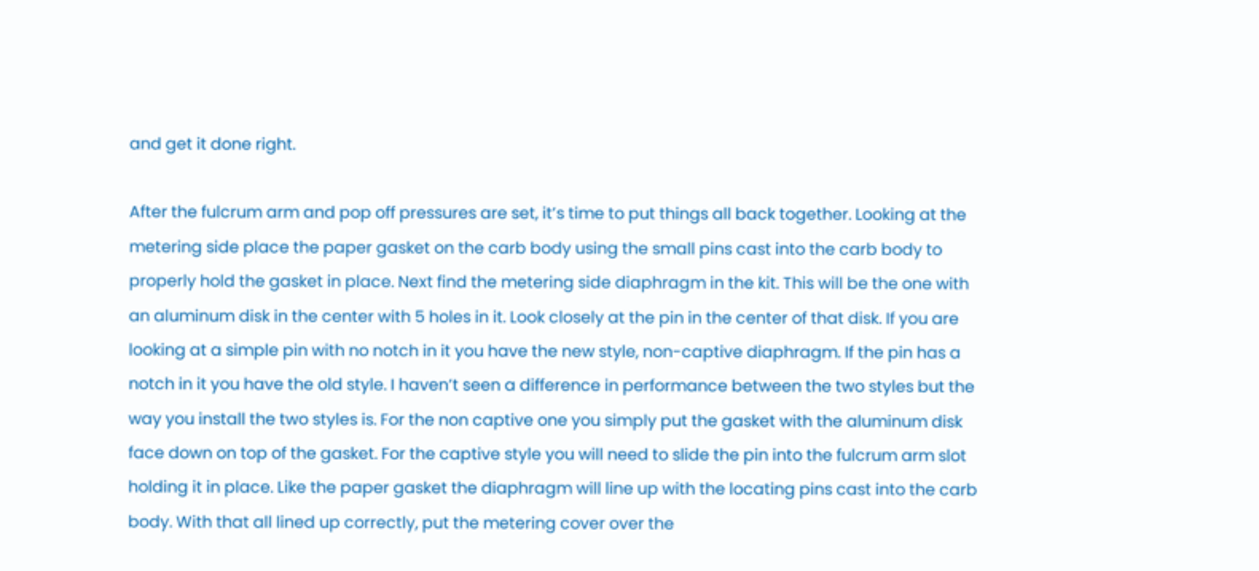and get it done right.

After the fulcrum arm and pop off pressures are set, it’s time to put things all back together. Looking at the metering side place the paper gasket on the carb body using the small pins cast into the carb body to properly hold the gasket in place. Next find the metering side diaphragm in the kit. This will be the one with an aluminum disk in the center with 5 holes in it. Look closely at the pin in the center of that disk. If you are looking at a simple pin with no notch in it you have the new style, non-captive diaphragm. If the pin has a notch in it you have the old style. I haven’t seen a difference in performance between the two styles but the way you install the two styles is. For the non captive one you simply put the gasket with the aluminum disk face down on top of the gasket. For the captive style you will need to slide the pin into the fulcrum arm slot holding it in place. Like the paper gasket the diaphragm will line up with the locating pins cast into the carb body. With that all lined up correctly, put the metering cover over the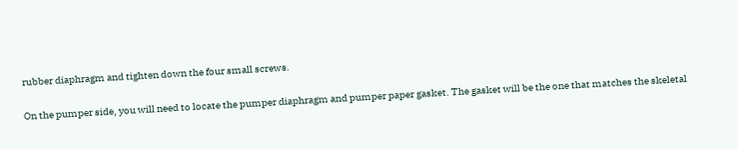rubber diaphragm and tighten down the four small screws.

On the pumper side, you will need to locate the pumper diaphragm and pumper paper gasket. The gasket will be the one that matches the skeletal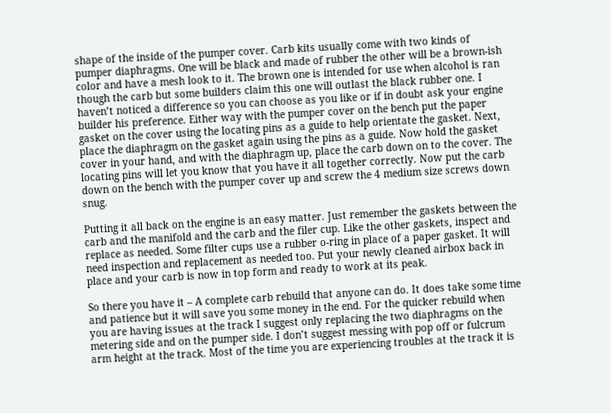shape of the inside of the pumper cover. Carb kits usually come with two kinds of pumper diaphragms. One will be black and made of rubber the other will be a brown-ish color and have a mesh look to it. The brown one is intended for use when alcohol is ran though the carb but some builders claim this one will outlast the black rubber one. I haven’t noticed a difference so you can choose as you like or if in doubt ask your engine builder his preference. Either way with the pumper cover on the bench put the paper gasket on the cover using the locating pins as a guide to help orientate the gasket. Next, place the diaphragm on the gasket again using the pins as a guide. Now hold the gasket cover in your hand, and with the diaphragm up, place the carb down on to the cover. The locating pins will let you know that you have it all together correctly. Now put the carb down on the bench with the pumper cover up and screw the 4 medium size screws down snug.

Putting it all back on the engine is an easy matter. Just remember the gaskets between the carb and the manifold and the carb and the filer cup. Like the other gaskets, inspect and replace as needed. Some filter cups use a rubber o-ring in place of a paper gasket. It will need inspection and replacement as needed too. Put your newly cleaned airbox back in place and your carb is now in top form and ready to work at its peak.

So there you have it – A complete carb rebuild that anyone can do. It does take some time and patience but it will save you some money in the end. For the quicker rebuild when you are having issues at the track I suggest only replacing the two diaphragms on the metering side and on the pumper side. I don’t suggest messing with pop off or fulcrum arm height at the track. Most of the time you are experiencing troubles at the track it is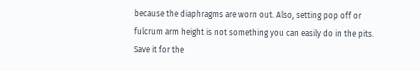because the diaphragms are worn out. Also, setting pop off or fulcrum arm height is not something you can easily do in the pits. Save it for the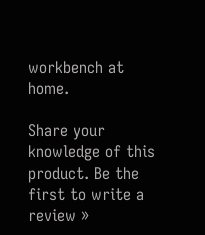workbench at home.

Share your knowledge of this product. Be the first to write a review »